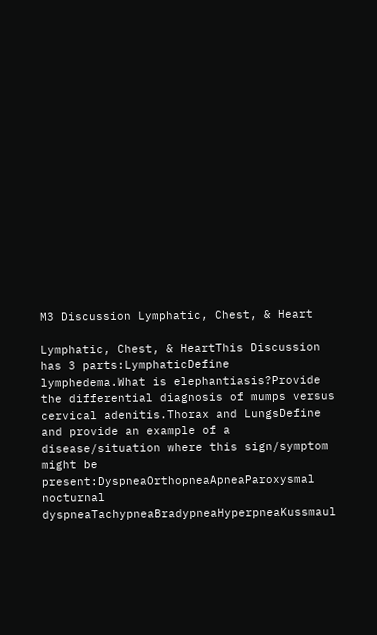M3 Discussion Lymphatic, Chest, & Heart

Lymphatic, Chest, & HeartThis Discussion has 3 parts:LymphaticDefine lymphedema.What is elephantiasis?Provide the differential diagnosis of mumps versus cervical adenitis.Thorax and LungsDefine and provide an example of a disease/situation where this sign/symptom might be present:DyspneaOrthopneaApneaParoxysmal nocturnal dyspneaTachypneaBradypneaHyperpneaKussmaul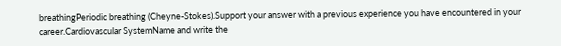breathingPeriodic breathing (Cheyne-Stokes).Support your answer with a previous experience you have encountered in your career.Cardiovascular SystemName and write the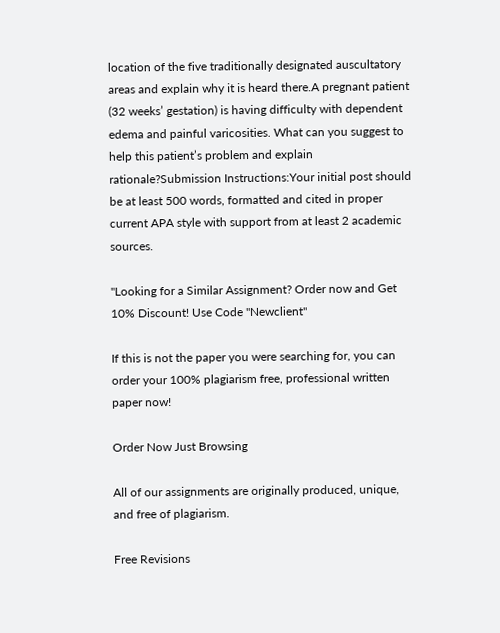location of the five traditionally designated auscultatory areas and explain why it is heard there.A pregnant patient (32 weeks’ gestation) is having difficulty with dependent edema and painful varicosities. What can you suggest to help this patient’s problem and explain rationale?Submission Instructions:Your initial post should be at least 500 words, formatted and cited in proper current APA style with support from at least 2 academic sources.

"Looking for a Similar Assignment? Order now and Get 10% Discount! Use Code "Newclient"

If this is not the paper you were searching for, you can order your 100% plagiarism free, professional written paper now!

Order Now Just Browsing

All of our assignments are originally produced, unique, and free of plagiarism.

Free Revisions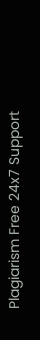Plagiarism Free 24x7 Support